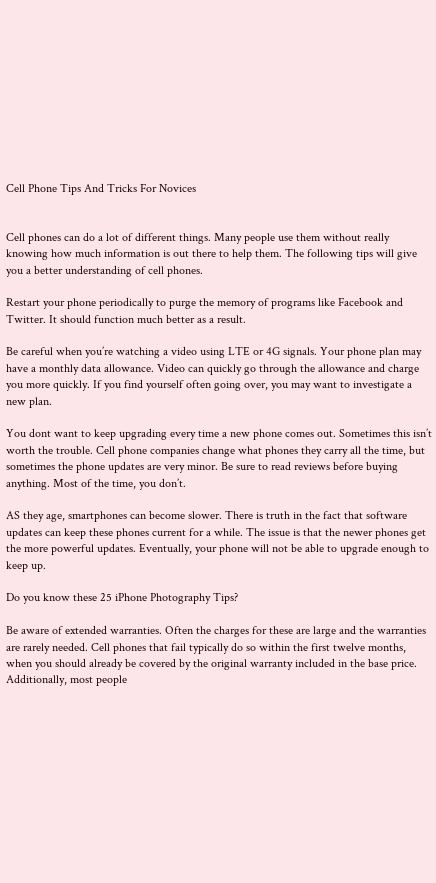Cell Phone Tips And Tricks For Novices


Cell phones can do a lot of different things. Many people use them without really knowing how much information is out there to help them. The following tips will give you a better understanding of cell phones.

Restart your phone periodically to purge the memory of programs like Facebook and Twitter. It should function much better as a result.

Be careful when you’re watching a video using LTE or 4G signals. Your phone plan may have a monthly data allowance. Video can quickly go through the allowance and charge you more quickly. If you find yourself often going over, you may want to investigate a new plan.

You dont want to keep upgrading every time a new phone comes out. Sometimes this isn’t worth the trouble. Cell phone companies change what phones they carry all the time, but sometimes the phone updates are very minor. Be sure to read reviews before buying anything. Most of the time, you don’t.

AS they age, smartphones can become slower. There is truth in the fact that software updates can keep these phones current for a while. The issue is that the newer phones get the more powerful updates. Eventually, your phone will not be able to upgrade enough to keep up.

Do you know these 25 iPhone Photography Tips?

Be aware of extended warranties. Often the charges for these are large and the warranties are rarely needed. Cell phones that fail typically do so within the first twelve months, when you should already be covered by the original warranty included in the base price. Additionally, most people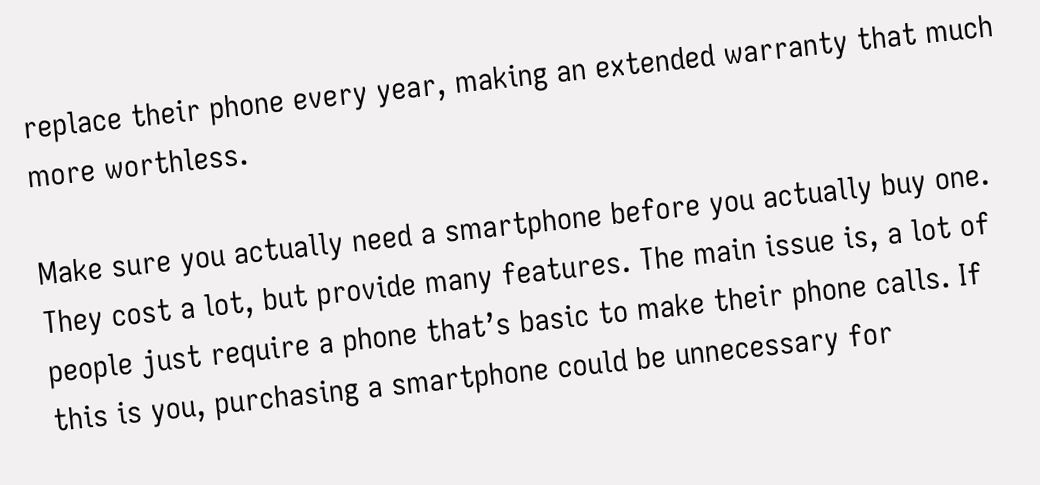replace their phone every year, making an extended warranty that much more worthless.

Make sure you actually need a smartphone before you actually buy one. They cost a lot, but provide many features. The main issue is, a lot of people just require a phone that’s basic to make their phone calls. If this is you, purchasing a smartphone could be unnecessary for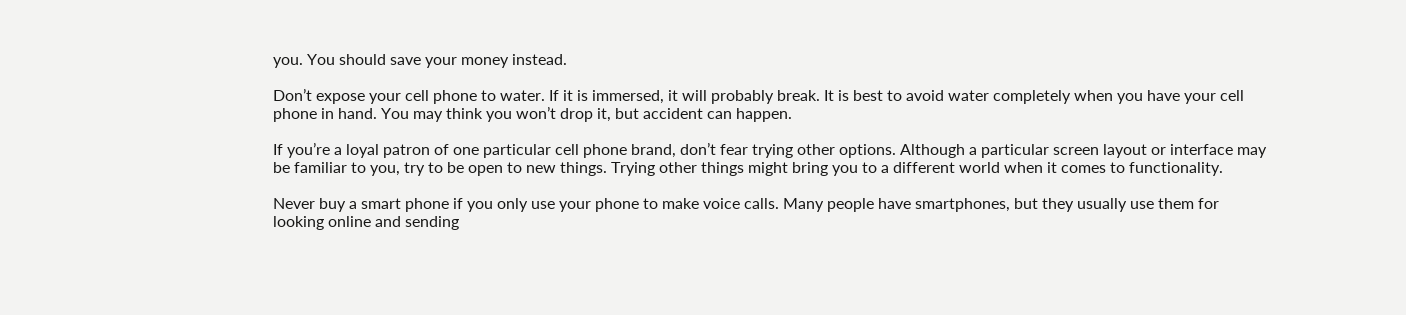you. You should save your money instead.

Don’t expose your cell phone to water. If it is immersed, it will probably break. It is best to avoid water completely when you have your cell phone in hand. You may think you won’t drop it, but accident can happen.

If you’re a loyal patron of one particular cell phone brand, don’t fear trying other options. Although a particular screen layout or interface may be familiar to you, try to be open to new things. Trying other things might bring you to a different world when it comes to functionality.

Never buy a smart phone if you only use your phone to make voice calls. Many people have smartphones, but they usually use them for looking online and sending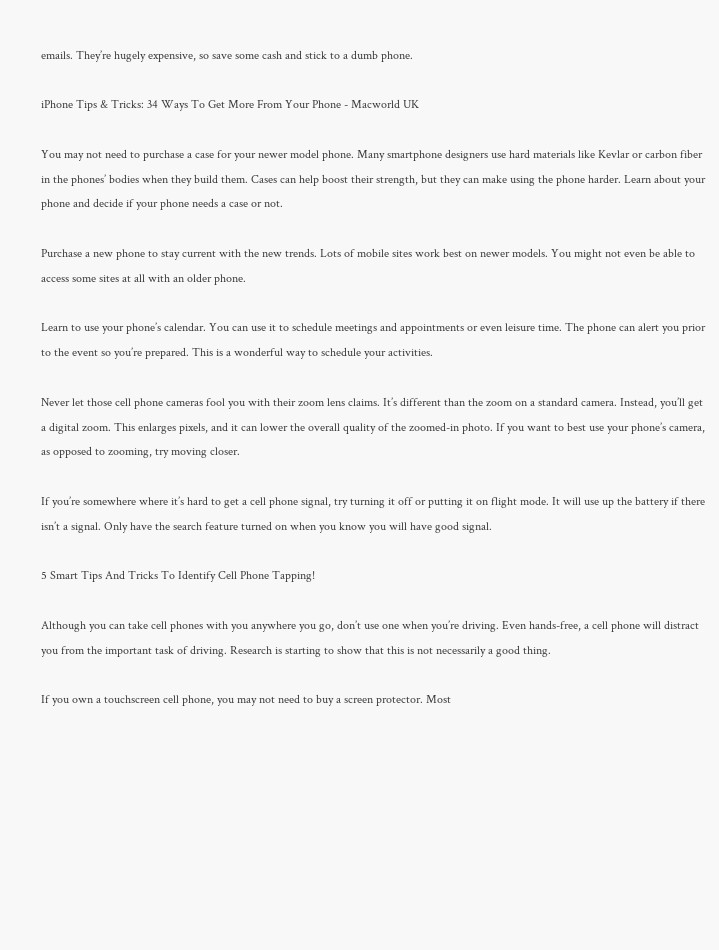emails. They’re hugely expensive, so save some cash and stick to a dumb phone.

iPhone Tips & Tricks: 34 Ways To Get More From Your Phone - Macworld UK

You may not need to purchase a case for your newer model phone. Many smartphone designers use hard materials like Kevlar or carbon fiber in the phones’ bodies when they build them. Cases can help boost their strength, but they can make using the phone harder. Learn about your phone and decide if your phone needs a case or not.

Purchase a new phone to stay current with the new trends. Lots of mobile sites work best on newer models. You might not even be able to access some sites at all with an older phone.

Learn to use your phone’s calendar. You can use it to schedule meetings and appointments or even leisure time. The phone can alert you prior to the event so you’re prepared. This is a wonderful way to schedule your activities.

Never let those cell phone cameras fool you with their zoom lens claims. It’s different than the zoom on a standard camera. Instead, you’ll get a digital zoom. This enlarges pixels, and it can lower the overall quality of the zoomed-in photo. If you want to best use your phone’s camera, as opposed to zooming, try moving closer.

If you’re somewhere where it’s hard to get a cell phone signal, try turning it off or putting it on flight mode. It will use up the battery if there isn’t a signal. Only have the search feature turned on when you know you will have good signal.

5 Smart Tips And Tricks To Identify Cell Phone Tapping!

Although you can take cell phones with you anywhere you go, don’t use one when you’re driving. Even hands-free, a cell phone will distract you from the important task of driving. Research is starting to show that this is not necessarily a good thing.

If you own a touchscreen cell phone, you may not need to buy a screen protector. Most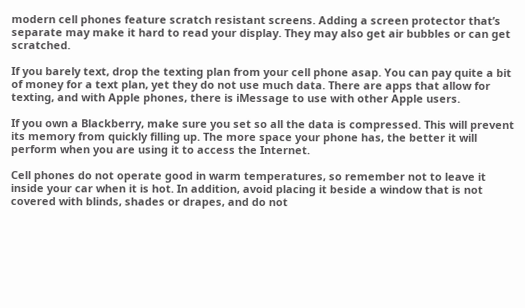modern cell phones feature scratch resistant screens. Adding a screen protector that’s separate may make it hard to read your display. They may also get air bubbles or can get scratched.

If you barely text, drop the texting plan from your cell phone asap. You can pay quite a bit of money for a text plan, yet they do not use much data. There are apps that allow for texting, and with Apple phones, there is iMessage to use with other Apple users.

If you own a Blackberry, make sure you set so all the data is compressed. This will prevent its memory from quickly filling up. The more space your phone has, the better it will perform when you are using it to access the Internet.

Cell phones do not operate good in warm temperatures, so remember not to leave it inside your car when it is hot. In addition, avoid placing it beside a window that is not covered with blinds, shades or drapes, and do not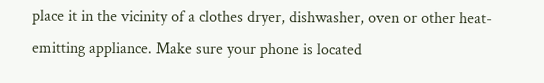place it in the vicinity of a clothes dryer, dishwasher, oven or other heat-emitting appliance. Make sure your phone is located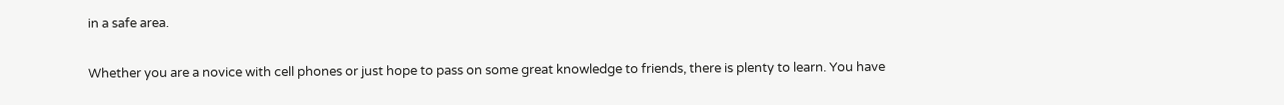in a safe area.

Whether you are a novice with cell phones or just hope to pass on some great knowledge to friends, there is plenty to learn. You have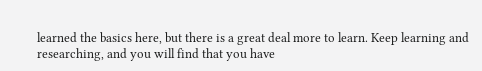learned the basics here, but there is a great deal more to learn. Keep learning and researching, and you will find that you have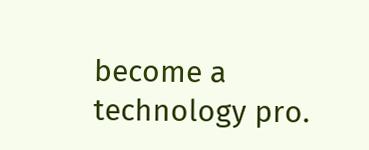become a technology pro.